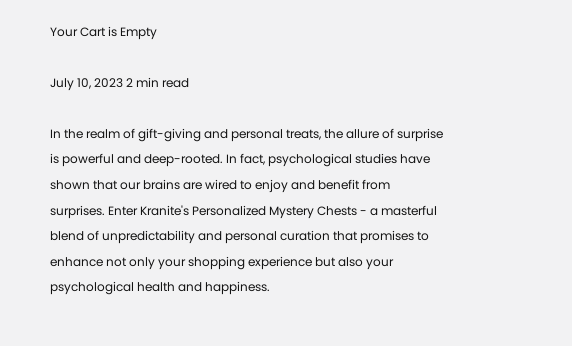Your Cart is Empty

July 10, 2023 2 min read

In the realm of gift-giving and personal treats, the allure of surprise is powerful and deep-rooted. In fact, psychological studies have shown that our brains are wired to enjoy and benefit from surprises. Enter Kranite's Personalized Mystery Chests - a masterful blend of unpredictability and personal curation that promises to enhance not only your shopping experience but also your psychological health and happiness.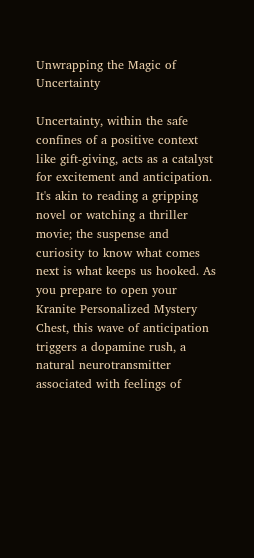Unwrapping the Magic of Uncertainty

Uncertainty, within the safe confines of a positive context like gift-giving, acts as a catalyst for excitement and anticipation. It's akin to reading a gripping novel or watching a thriller movie; the suspense and curiosity to know what comes next is what keeps us hooked. As you prepare to open your Kranite Personalized Mystery Chest, this wave of anticipation triggers a dopamine rush, a natural neurotransmitter associated with feelings of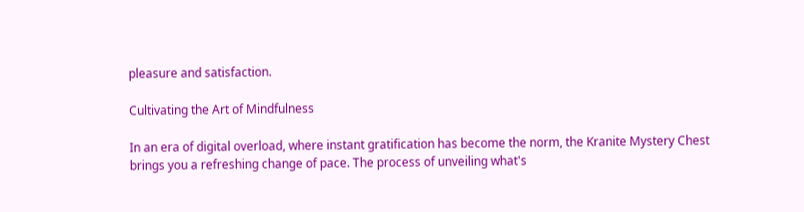pleasure and satisfaction.

Cultivating the Art of Mindfulness

In an era of digital overload, where instant gratification has become the norm, the Kranite Mystery Chest brings you a refreshing change of pace. The process of unveiling what's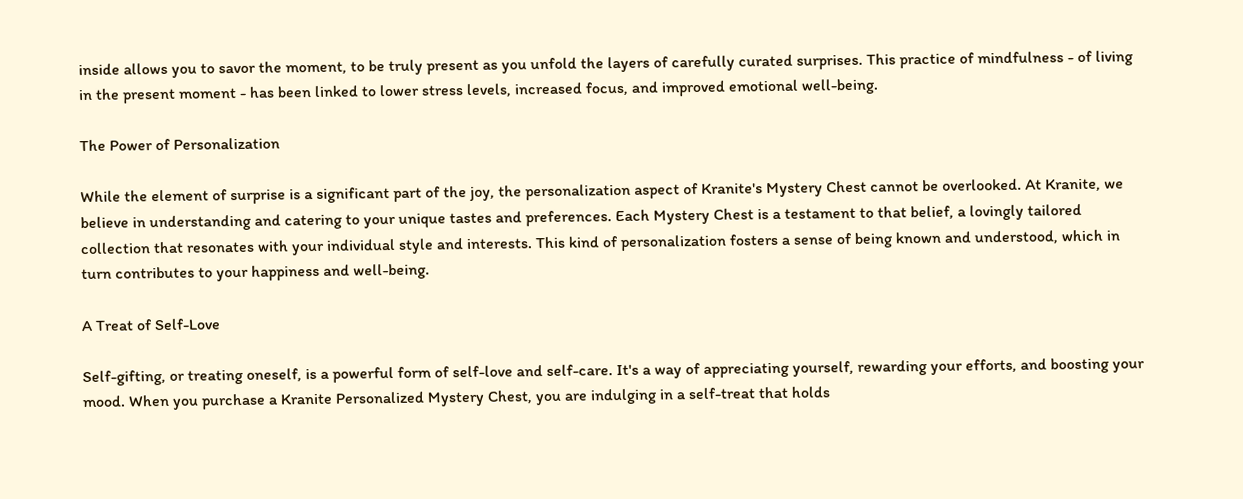inside allows you to savor the moment, to be truly present as you unfold the layers of carefully curated surprises. This practice of mindfulness - of living in the present moment - has been linked to lower stress levels, increased focus, and improved emotional well-being.

The Power of Personalization

While the element of surprise is a significant part of the joy, the personalization aspect of Kranite's Mystery Chest cannot be overlooked. At Kranite, we believe in understanding and catering to your unique tastes and preferences. Each Mystery Chest is a testament to that belief, a lovingly tailored collection that resonates with your individual style and interests. This kind of personalization fosters a sense of being known and understood, which in turn contributes to your happiness and well-being.

A Treat of Self-Love

Self-gifting, or treating oneself, is a powerful form of self-love and self-care. It's a way of appreciating yourself, rewarding your efforts, and boosting your mood. When you purchase a Kranite Personalized Mystery Chest, you are indulging in a self-treat that holds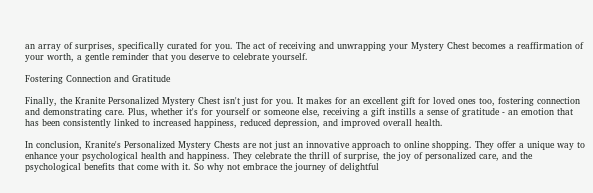an array of surprises, specifically curated for you. The act of receiving and unwrapping your Mystery Chest becomes a reaffirmation of your worth, a gentle reminder that you deserve to celebrate yourself.

Fostering Connection and Gratitude

Finally, the Kranite Personalized Mystery Chest isn't just for you. It makes for an excellent gift for loved ones too, fostering connection and demonstrating care. Plus, whether it's for yourself or someone else, receiving a gift instills a sense of gratitude - an emotion that has been consistently linked to increased happiness, reduced depression, and improved overall health.

In conclusion, Kranite's Personalized Mystery Chests are not just an innovative approach to online shopping. They offer a unique way to enhance your psychological health and happiness. They celebrate the thrill of surprise, the joy of personalized care, and the psychological benefits that come with it. So why not embrace the journey of delightful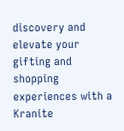discovery and elevate your gifting and shopping experiences with a Kranite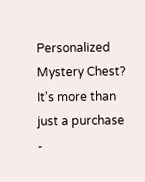Personalized Mystery Chest? It's more than just a purchase -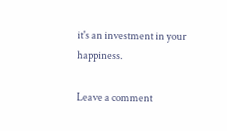it's an investment in your happiness.

Leave a comment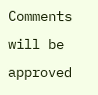Comments will be approved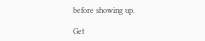before showing up.

Get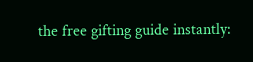the free gifting guide instantly: